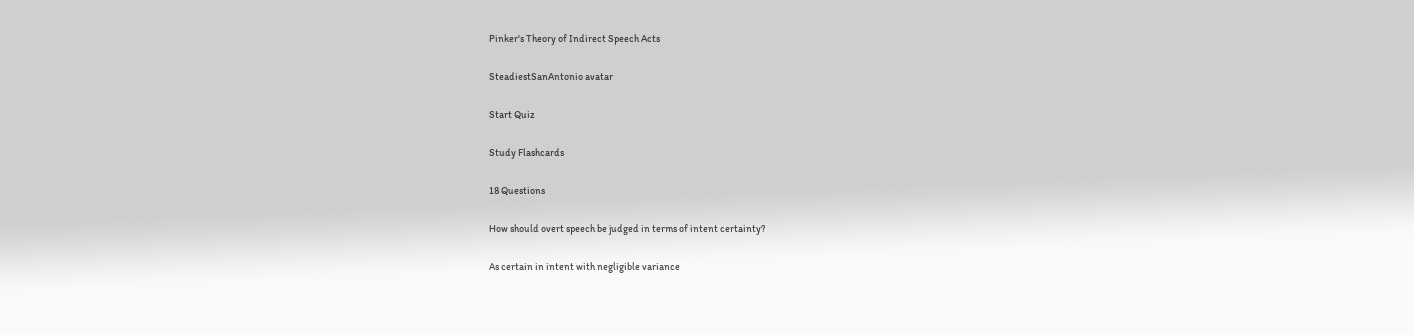Pinker's Theory of Indirect Speech Acts

SteadiestSanAntonio avatar

Start Quiz

Study Flashcards

18 Questions

How should overt speech be judged in terms of intent certainty?

As certain in intent with negligible variance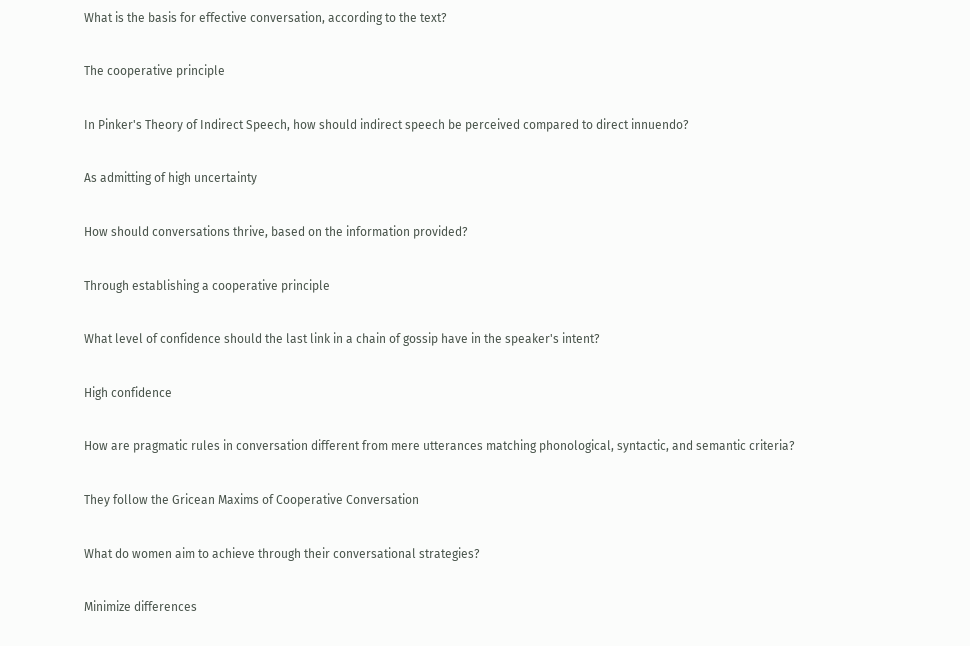What is the basis for effective conversation, according to the text?

The cooperative principle

In Pinker's Theory of Indirect Speech, how should indirect speech be perceived compared to direct innuendo?

As admitting of high uncertainty

How should conversations thrive, based on the information provided?

Through establishing a cooperative principle

What level of confidence should the last link in a chain of gossip have in the speaker's intent?

High confidence

How are pragmatic rules in conversation different from mere utterances matching phonological, syntactic, and semantic criteria?

They follow the Gricean Maxims of Cooperative Conversation

What do women aim to achieve through their conversational strategies?

Minimize differences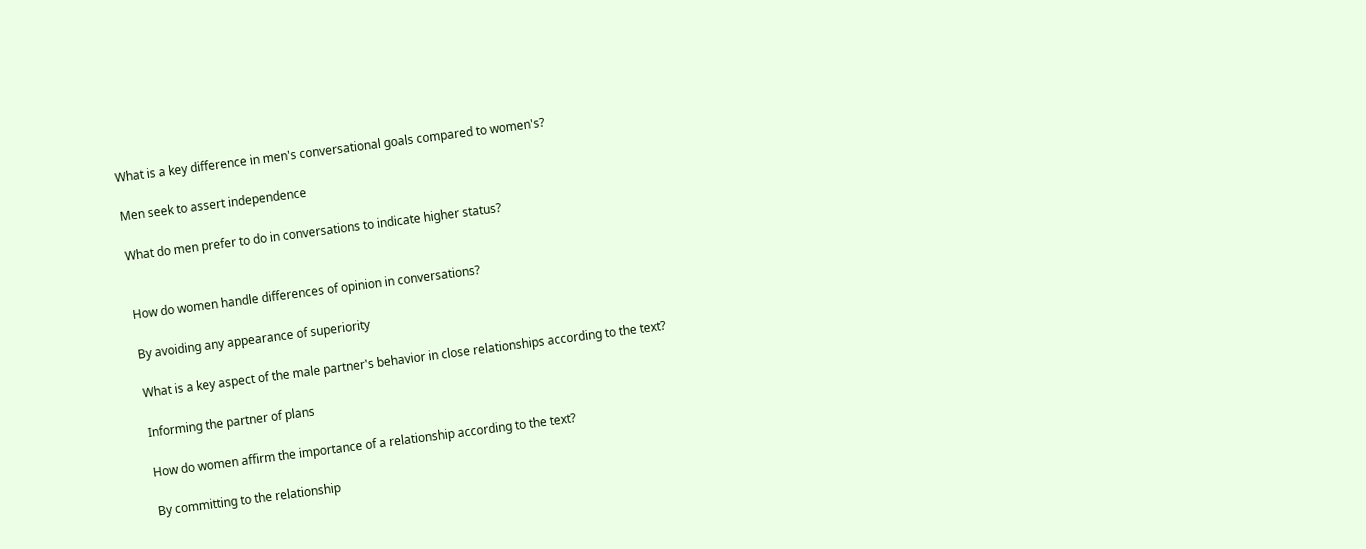What is a key difference in men's conversational goals compared to women's?

Men seek to assert independence

What do men prefer to do in conversations to indicate higher status?


How do women handle differences of opinion in conversations?

By avoiding any appearance of superiority

What is a key aspect of the male partner's behavior in close relationships according to the text?

Informing the partner of plans

How do women affirm the importance of a relationship according to the text?

By committing to the relationship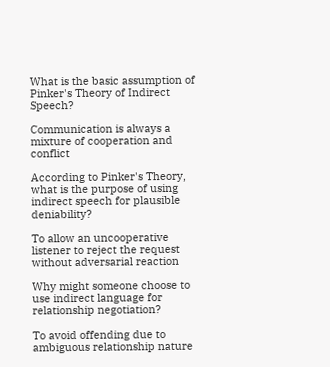What is the basic assumption of Pinker's Theory of Indirect Speech?

Communication is always a mixture of cooperation and conflict

According to Pinker's Theory, what is the purpose of using indirect speech for plausible deniability?

To allow an uncooperative listener to reject the request without adversarial reaction

Why might someone choose to use indirect language for relationship negotiation?

To avoid offending due to ambiguous relationship nature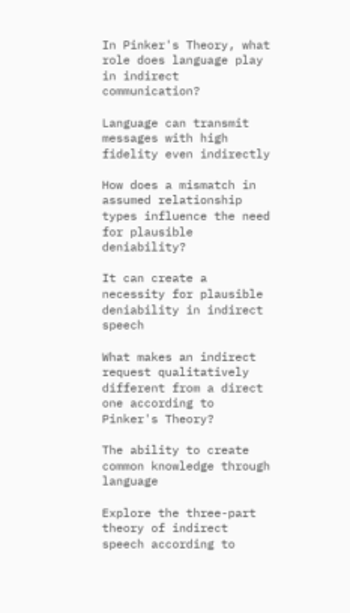In Pinker's Theory, what role does language play in indirect communication?

Language can transmit messages with high fidelity even indirectly

How does a mismatch in assumed relationship types influence the need for plausible deniability?

It can create a necessity for plausible deniability in indirect speech

What makes an indirect request qualitatively different from a direct one according to Pinker's Theory?

The ability to create common knowledge through language

Explore the three-part theory of indirect speech according to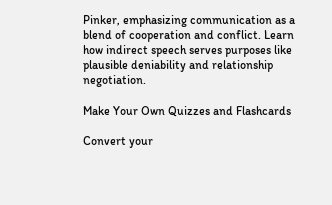Pinker, emphasizing communication as a blend of cooperation and conflict. Learn how indirect speech serves purposes like plausible deniability and relationship negotiation.

Make Your Own Quizzes and Flashcards

Convert your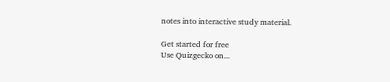notes into interactive study material.

Get started for free
Use Quizgecko on...